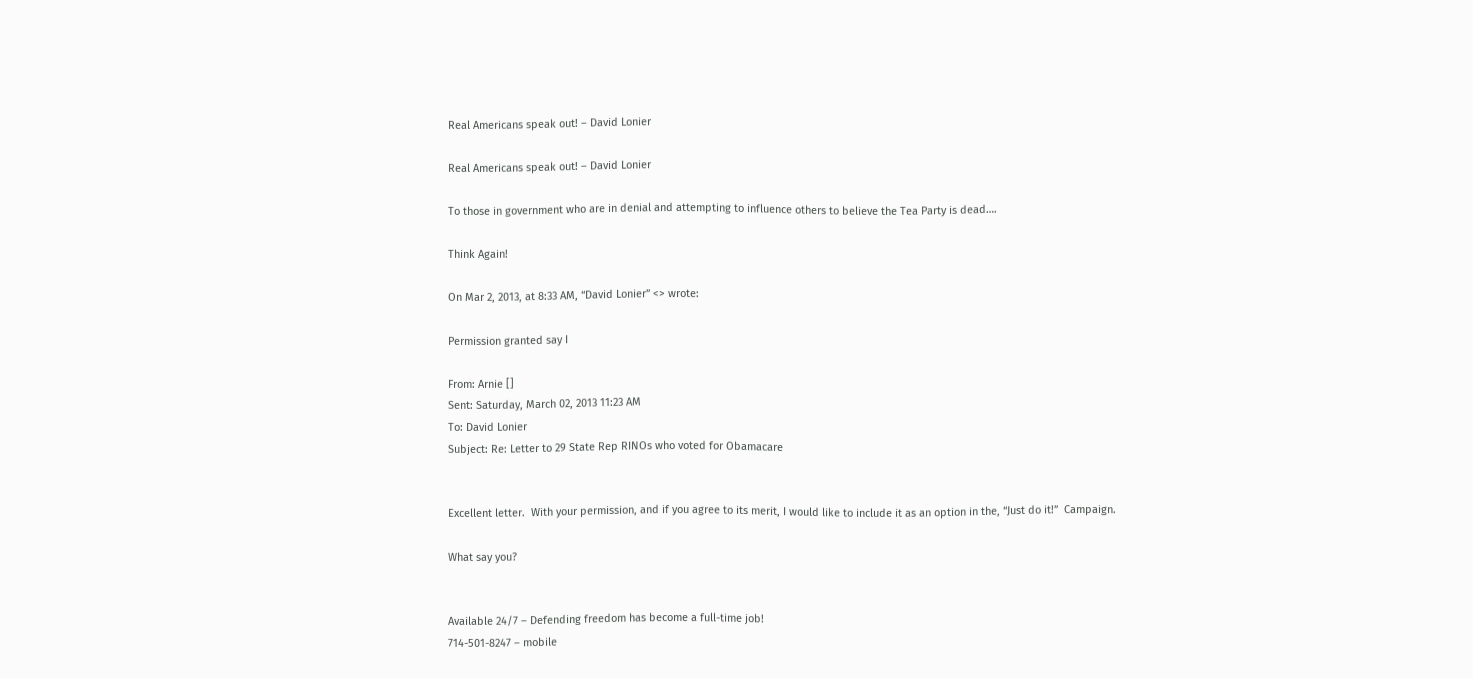Real Americans speak out! – David Lonier

Real Americans speak out! – David Lonier

To those in government who are in denial and attempting to influence others to believe the Tea Party is dead….

Think Again!

On Mar 2, 2013, at 8:33 AM, “David Lonier” <> wrote:

Permission granted say I

From: Arnie []
Sent: Saturday, March 02, 2013 11:23 AM
To: David Lonier
Subject: Re: Letter to 29 State Rep RINOs who voted for Obamacare


Excellent letter.  With your permission, and if you agree to its merit, I would like to include it as an option in the, “Just do it!”  Campaign.

What say you?


Available 24/7 – Defending freedom has become a full-time job!
714-501-8247 – mobile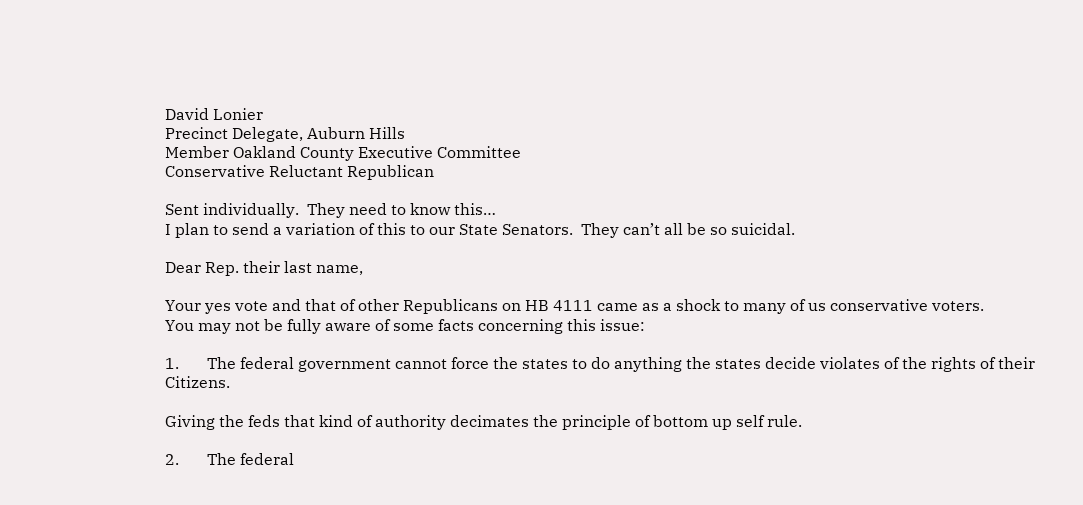David Lonier
Precinct Delegate, Auburn Hills
Member Oakland County Executive Committee
Conservative Reluctant Republican

Sent individually.  They need to know this…
I plan to send a variation of this to our State Senators.  They can’t all be so suicidal.

Dear Rep. their last name,

Your yes vote and that of other Republicans on HB 4111 came as a shock to many of us conservative voters.
You may not be fully aware of some facts concerning this issue:

1.       The federal government cannot force the states to do anything the states decide violates of the rights of their Citizens.

Giving the feds that kind of authority decimates the principle of bottom up self rule.

2.       The federal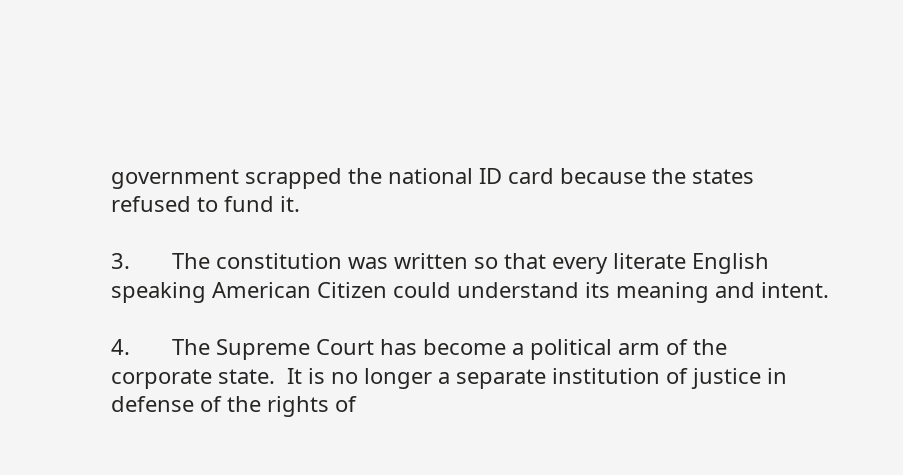government scrapped the national ID card because the states refused to fund it.

3.       The constitution was written so that every literate English speaking American Citizen could understand its meaning and intent.

4.       The Supreme Court has become a political arm of the corporate state.  It is no longer a separate institution of justice in defense of the rights of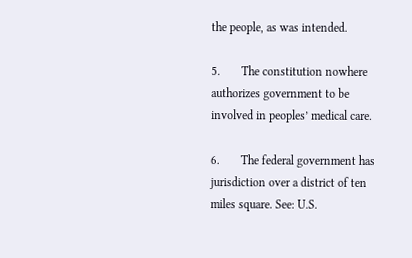the people, as was intended.

5.       The constitution nowhere authorizes government to be involved in peoples’ medical care.

6.       The federal government has jurisdiction over a district of ten miles square. See: U.S.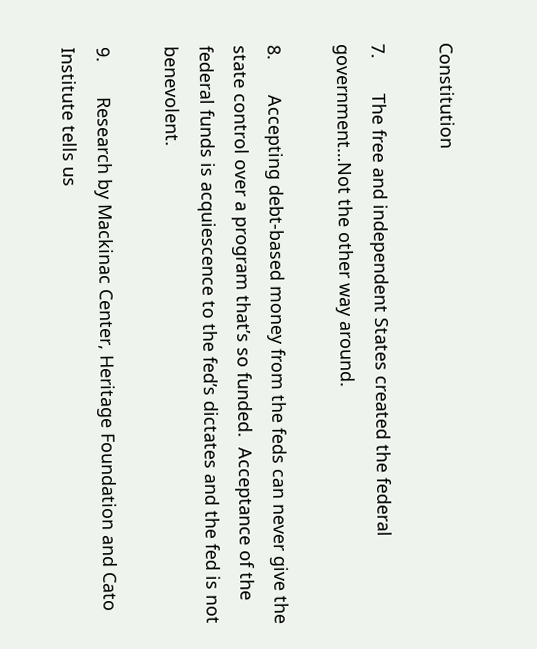Constitution

7.       The free and independent States created the federal government…Not the other way around.

8.       Accepting debt-based money from the feds can never give the state control over a program that’s so funded.  Acceptance of the federal funds is acquiescence to the fed’s dictates and the fed is not benevolent.

9.       Research by Mackinac Center, Heritage Foundation and Cato Institute tells us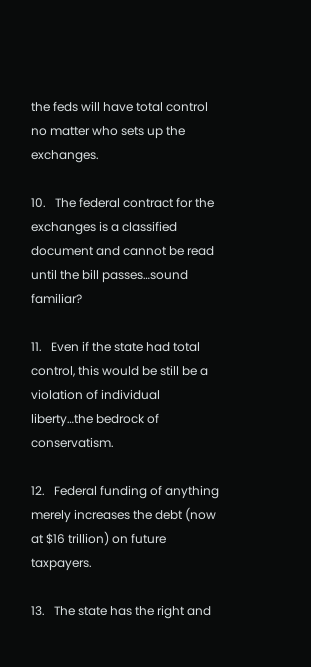the feds will have total control no matter who sets up the exchanges.

10.   The federal contract for the exchanges is a classified document and cannot be read until the bill passes…sound familiar?

11.   Even if the state had total control, this would be still be a violation of individual liberty…the bedrock of conservatism.

12.   Federal funding of anything merely increases the debt (now at $16 trillion) on future taxpayers.

13.   The state has the right and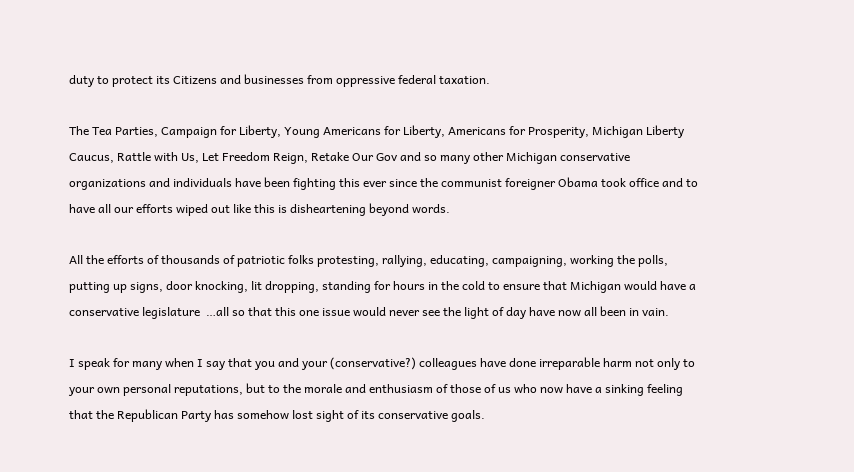duty to protect its Citizens and businesses from oppressive federal taxation.

The Tea Parties, Campaign for Liberty, Young Americans for Liberty, Americans for Prosperity, Michigan Liberty Caucus, Rattle with Us, Let Freedom Reign, Retake Our Gov and so many other Michigan conservative organizations and individuals have been fighting this ever since the communist foreigner Obama took office and to have all our efforts wiped out like this is disheartening beyond words.

All the efforts of thousands of patriotic folks protesting, rallying, educating, campaigning, working the polls, putting up signs, door knocking, lit dropping, standing for hours in the cold to ensure that Michigan would have a conservative legislature  …all so that this one issue would never see the light of day have now all been in vain.

I speak for many when I say that you and your (conservative?) colleagues have done irreparable harm not only to your own personal reputations, but to the morale and enthusiasm of those of us who now have a sinking feeling that the Republican Party has somehow lost sight of its conservative goals.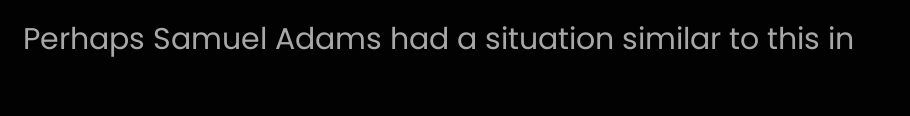Perhaps Samuel Adams had a situation similar to this in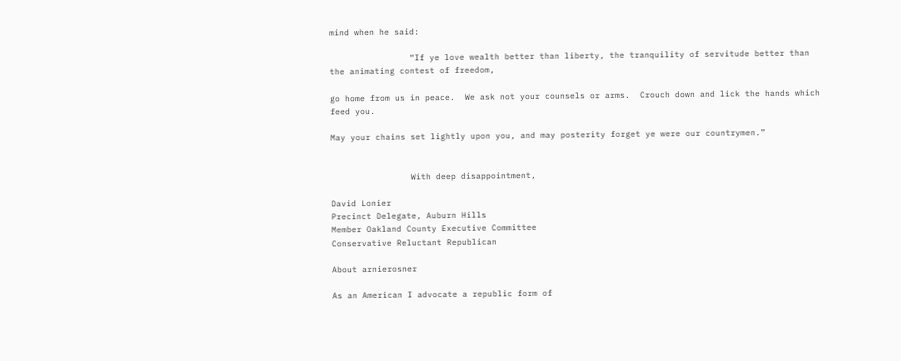mind when he said:

                “If ye love wealth better than liberty, the tranquility of servitude better than the animating contest of freedom,

go home from us in peace.  We ask not your counsels or arms.  Crouch down and lick the hands which feed you.

May your chains set lightly upon you, and may posterity forget ye were our countrymen.”


                With deep disappointment,

David Lonier
Precinct Delegate, Auburn Hills
Member Oakland County Executive Committee
Conservative Reluctant Republican

About arnierosner

As an American I advocate a republic form of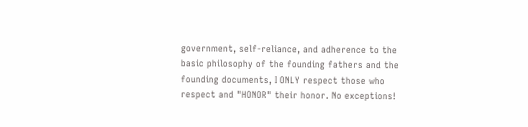government, self-reliance, and adherence to the basic philosophy of the founding fathers and the founding documents, I ONLY respect those who respect and "HONOR" their honor. No exceptions!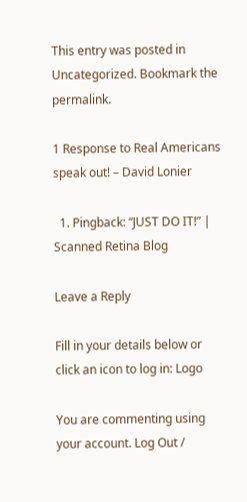This entry was posted in Uncategorized. Bookmark the permalink.

1 Response to Real Americans speak out! – David Lonier

  1. Pingback: “JUST DO IT!” | Scanned Retina Blog

Leave a Reply

Fill in your details below or click an icon to log in: Logo

You are commenting using your account. Log Out /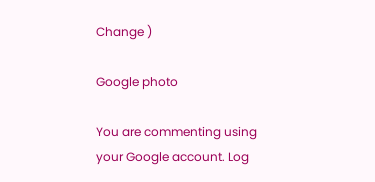Change )

Google photo

You are commenting using your Google account. Log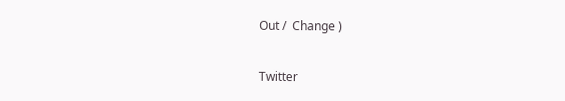Out /  Change )

Twitter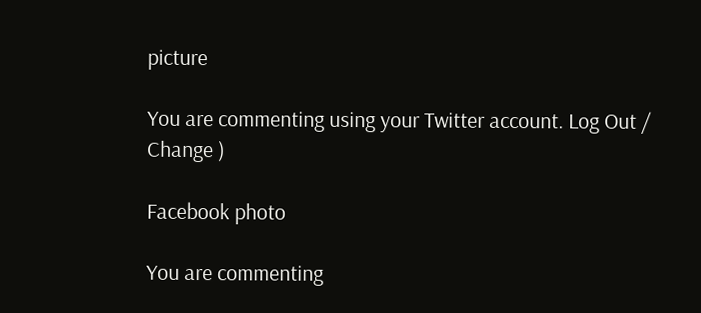picture

You are commenting using your Twitter account. Log Out /  Change )

Facebook photo

You are commenting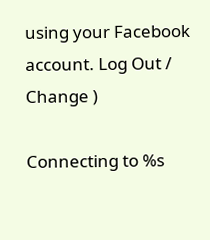using your Facebook account. Log Out /  Change )

Connecting to %s